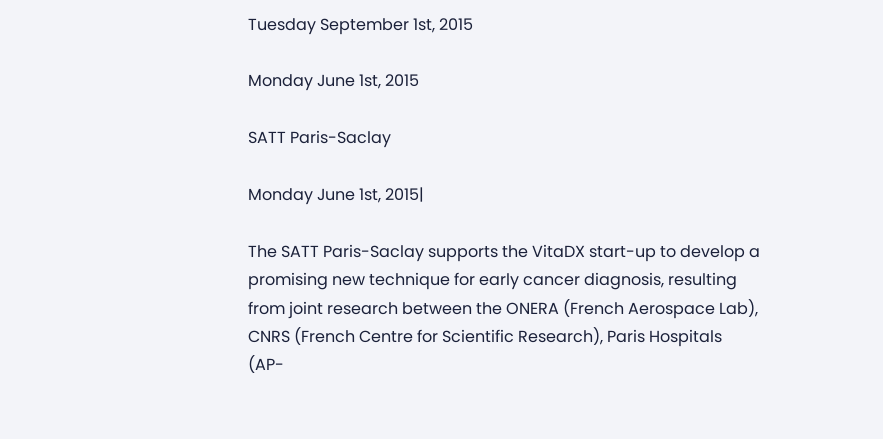Tuesday September 1st, 2015

Monday June 1st, 2015

SATT Paris-Saclay

Monday June 1st, 2015|

The SATT Paris-Saclay supports the VitaDX start-up to develop a promising new technique for early cancer diagnosis, resulting from joint research between the ONERA (French Aerospace Lab), CNRS (French Centre for Scientific Research), Paris Hospitals (AP-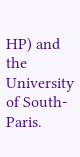HP) and the University of South-Paris.